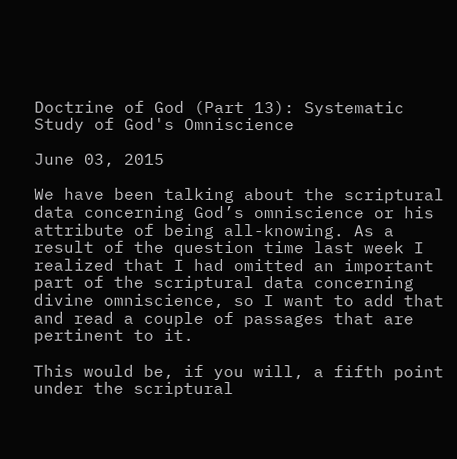Doctrine of God (Part 13): Systematic Study of God's Omniscience

June 03, 2015

We have been talking about the scriptural data concerning God’s omniscience or his attribute of being all-knowing. As a result of the question time last week I realized that I had omitted an important part of the scriptural data concerning divine omniscience, so I want to add that and read a couple of passages that are pertinent to it.

This would be, if you will, a fifth point under the scriptural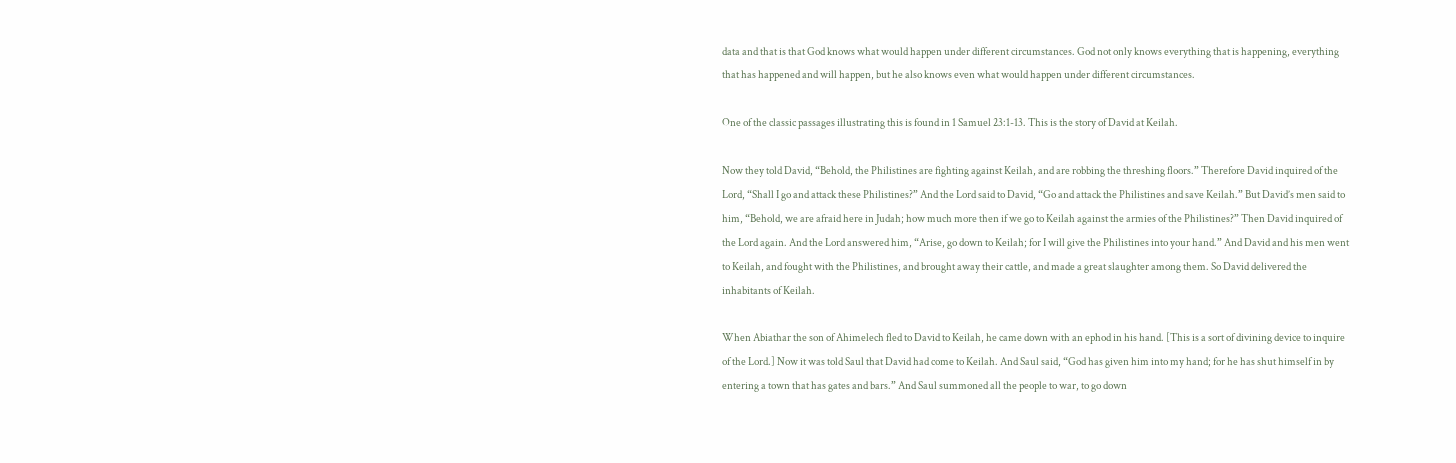data and that is that God knows what would happen under different circumstances. God not only knows everything that is happening, everything that has happened and will happen, but he also knows even what would happen under different circumstances.

One of the classic passages illustrating this is found in 1 Samuel 23:1-13. This is the story of David at Keilah.

Now they told David, “Behold, the Philistines are fighting against Keilah, and are robbing the threshing floors.” Therefore David inquired of the Lord, “Shall I go and attack these Philistines?” And the Lord said to David, “Go and attack the Philistines and save Keilah.” But David’s men said to him, “Behold, we are afraid here in Judah; how much more then if we go to Keilah against the armies of the Philistines?” Then David inquired of the Lord again. And the Lord answered him, “Arise, go down to Keilah; for I will give the Philistines into your hand.” And David and his men went to Keilah, and fought with the Philistines, and brought away their cattle, and made a great slaughter among them. So David delivered the inhabitants of Keilah.

When Abiathar the son of Ahimelech fled to David to Keilah, he came down with an ephod in his hand. [This is a sort of divining device to inquire of the Lord.] Now it was told Saul that David had come to Keilah. And Saul said, “God has given him into my hand; for he has shut himself in by entering a town that has gates and bars.” And Saul summoned all the people to war, to go down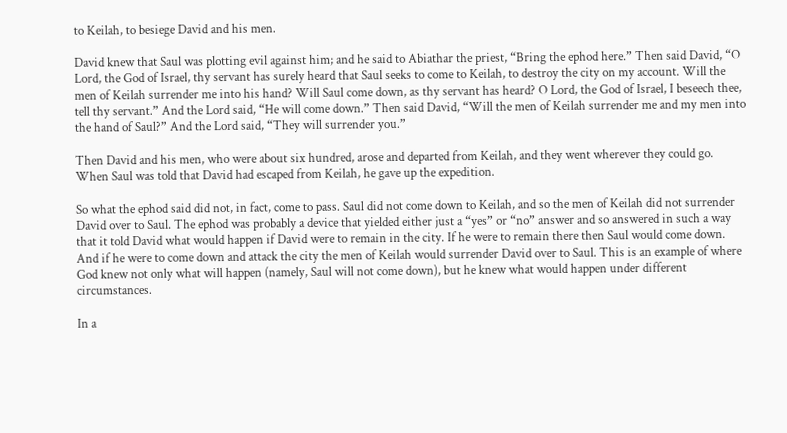to Keilah, to besiege David and his men.

David knew that Saul was plotting evil against him; and he said to Abiathar the priest, “Bring the ephod here.” Then said David, “O Lord, the God of Israel, thy servant has surely heard that Saul seeks to come to Keilah, to destroy the city on my account. Will the men of Keilah surrender me into his hand? Will Saul come down, as thy servant has heard? O Lord, the God of Israel, I beseech thee, tell thy servant.” And the Lord said, “He will come down.” Then said David, “Will the men of Keilah surrender me and my men into the hand of Saul?” And the Lord said, “They will surrender you.”

Then David and his men, who were about six hundred, arose and departed from Keilah, and they went wherever they could go. When Saul was told that David had escaped from Keilah, he gave up the expedition.

So what the ephod said did not, in fact, come to pass. Saul did not come down to Keilah, and so the men of Keilah did not surrender David over to Saul. The ephod was probably a device that yielded either just a “yes” or “no” answer and so answered in such a way that it told David what would happen if David were to remain in the city. If he were to remain there then Saul would come down. And if he were to come down and attack the city the men of Keilah would surrender David over to Saul. This is an example of where God knew not only what will happen (namely, Saul will not come down), but he knew what would happen under different circumstances.

In a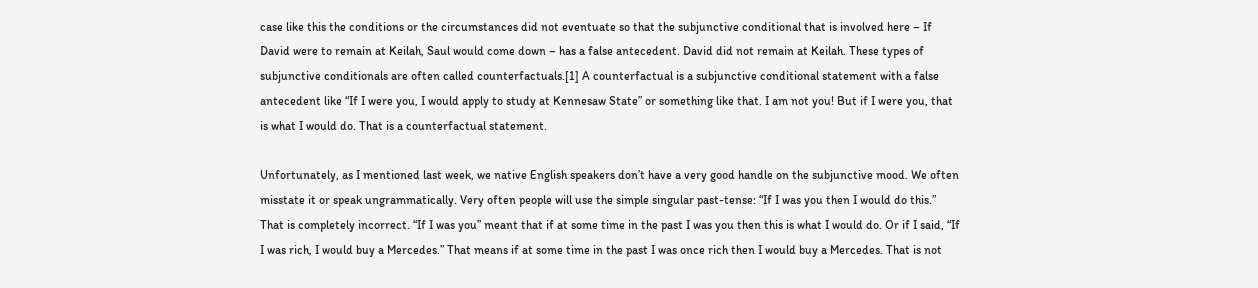case like this the conditions or the circumstances did not eventuate so that the subjunctive conditional that is involved here – If David were to remain at Keilah, Saul would come down – has a false antecedent. David did not remain at Keilah. These types of subjunctive conditionals are often called counterfactuals.[1] A counterfactual is a subjunctive conditional statement with a false antecedent like “If I were you, I would apply to study at Kennesaw State” or something like that. I am not you! But if I were you, that is what I would do. That is a counterfactual statement.

Unfortunately, as I mentioned last week, we native English speakers don’t have a very good handle on the subjunctive mood. We often misstate it or speak ungrammatically. Very often people will use the simple singular past-tense: “If I was you then I would do this.” That is completely incorrect. “If I was you” meant that if at some time in the past I was you then this is what I would do. Or if I said, “If I was rich, I would buy a Mercedes.” That means if at some time in the past I was once rich then I would buy a Mercedes. That is not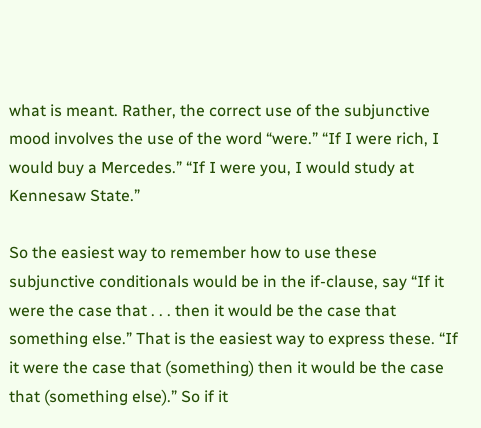what is meant. Rather, the correct use of the subjunctive mood involves the use of the word “were.” “If I were rich, I would buy a Mercedes.” “If I were you, I would study at Kennesaw State.”

So the easiest way to remember how to use these subjunctive conditionals would be in the if-clause, say “If it were the case that . . . then it would be the case that something else.” That is the easiest way to express these. “If it were the case that (something) then it would be the case that (something else).” So if it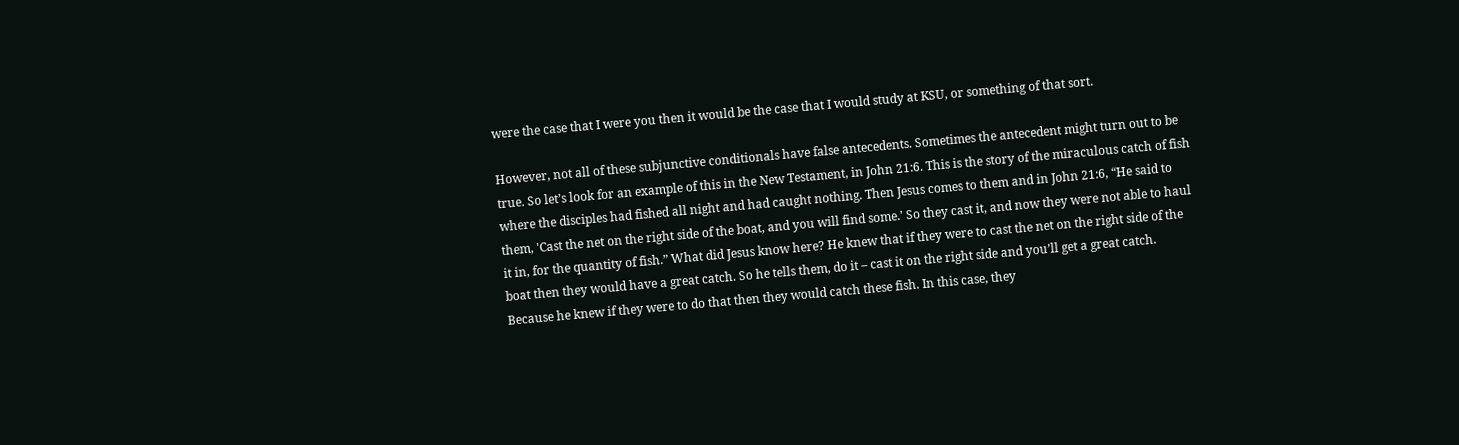were the case that I were you then it would be the case that I would study at KSU, or something of that sort.

However, not all of these subjunctive conditionals have false antecedents. Sometimes the antecedent might turn out to be true. So let’s look for an example of this in the New Testament, in John 21:6. This is the story of the miraculous catch of fish where the disciples had fished all night and had caught nothing. Then Jesus comes to them and in John 21:6, “He said to them, 'Cast the net on the right side of the boat, and you will find some.' So they cast it, and now they were not able to haul it in, for the quantity of fish.” What did Jesus know here? He knew that if they were to cast the net on the right side of the boat then they would have a great catch. So he tells them, do it – cast it on the right side and you’ll get a great catch. Because he knew if they were to do that then they would catch these fish. In this case, they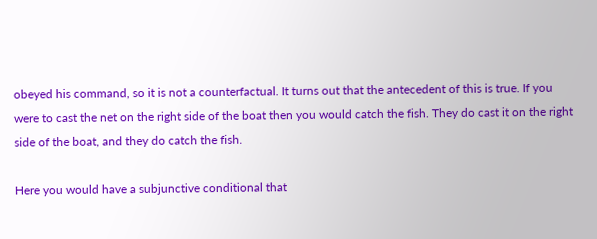obeyed his command, so it is not a counterfactual. It turns out that the antecedent of this is true. If you were to cast the net on the right side of the boat then you would catch the fish. They do cast it on the right side of the boat, and they do catch the fish.

Here you would have a subjunctive conditional that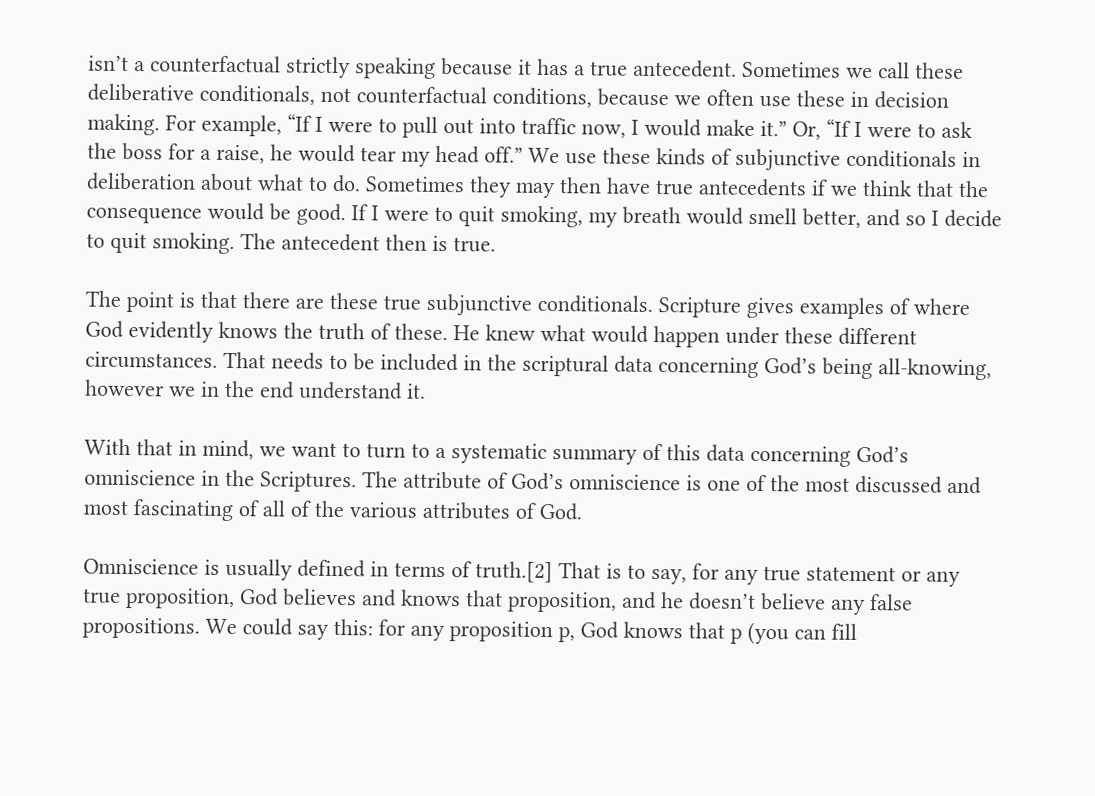isn’t a counterfactual strictly speaking because it has a true antecedent. Sometimes we call these deliberative conditionals, not counterfactual conditions, because we often use these in decision making. For example, “If I were to pull out into traffic now, I would make it.” Or, “If I were to ask the boss for a raise, he would tear my head off.” We use these kinds of subjunctive conditionals in deliberation about what to do. Sometimes they may then have true antecedents if we think that the consequence would be good. If I were to quit smoking, my breath would smell better, and so I decide to quit smoking. The antecedent then is true.

The point is that there are these true subjunctive conditionals. Scripture gives examples of where God evidently knows the truth of these. He knew what would happen under these different circumstances. That needs to be included in the scriptural data concerning God’s being all-knowing, however we in the end understand it.

With that in mind, we want to turn to a systematic summary of this data concerning God’s omniscience in the Scriptures. The attribute of God’s omniscience is one of the most discussed and most fascinating of all of the various attributes of God.

Omniscience is usually defined in terms of truth.[2] That is to say, for any true statement or any true proposition, God believes and knows that proposition, and he doesn’t believe any false propositions. We could say this: for any proposition p, God knows that p (you can fill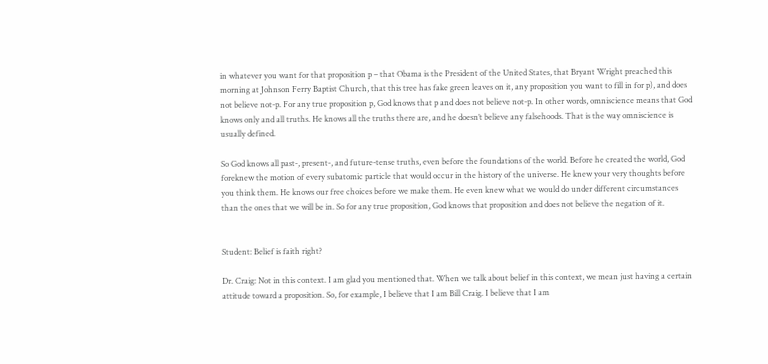in whatever you want for that proposition p – that Obama is the President of the United States, that Bryant Wright preached this morning at Johnson Ferry Baptist Church, that this tree has fake green leaves on it, any proposition you want to fill in for p), and does not believe not-p. For any true proposition p, God knows that p and does not believe not-p. In other words, omniscience means that God knows only and all truths. He knows all the truths there are, and he doesn’t believe any falsehoods. That is the way omniscience is usually defined.

So God knows all past-, present-, and future-tense truths, even before the foundations of the world. Before he created the world, God foreknew the motion of every subatomic particle that would occur in the history of the universe. He knew your very thoughts before you think them. He knows our free choices before we make them. He even knew what we would do under different circumstances than the ones that we will be in. So for any true proposition, God knows that proposition and does not believe the negation of it.


Student: Belief is faith right?

Dr. Craig: Not in this context. I am glad you mentioned that. When we talk about belief in this context, we mean just having a certain attitude toward a proposition. So, for example, I believe that I am Bill Craig. I believe that I am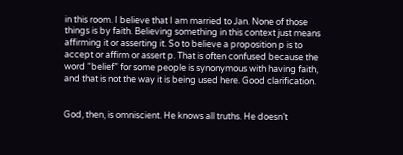in this room. I believe that I am married to Jan. None of those things is by faith. Believing something in this context just means affirming it or asserting it. So to believe a proposition p is to accept or affirm or assert p. That is often confused because the word “belief” for some people is synonymous with having faith, and that is not the way it is being used here. Good clarification.


God, then, is omniscient. He knows all truths. He doesn’t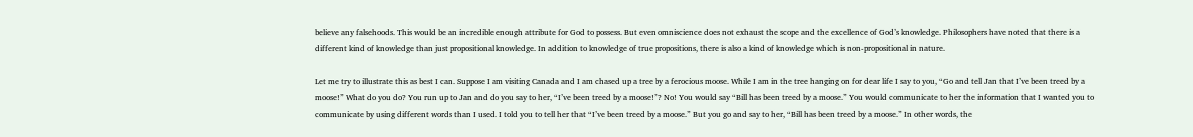believe any falsehoods. This would be an incredible enough attribute for God to possess. But even omniscience does not exhaust the scope and the excellence of God’s knowledge. Philosophers have noted that there is a different kind of knowledge than just propositional knowledge. In addition to knowledge of true propositions, there is also a kind of knowledge which is non-propositional in nature.

Let me try to illustrate this as best I can. Suppose I am visiting Canada and I am chased up a tree by a ferocious moose. While I am in the tree hanging on for dear life I say to you, “Go and tell Jan that I’ve been treed by a moose!” What do you do? You run up to Jan and do you say to her, “I’ve been treed by a moose!”? No! You would say “Bill has been treed by a moose.” You would communicate to her the information that I wanted you to communicate by using different words than I used. I told you to tell her that “I’ve been treed by a moose.” But you go and say to her, “Bill has been treed by a moose.” In other words, the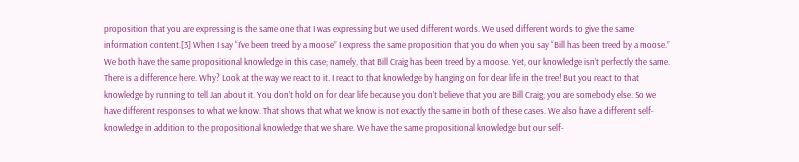proposition that you are expressing is the same one that I was expressing but we used different words. We used different words to give the same information content.[3] When I say “I’ve been treed by a moose” I express the same proposition that you do when you say “Bill has been treed by a moose.” We both have the same propositional knowledge in this case; namely, that Bill Craig has been treed by a moose. Yet, our knowledge isn’t perfectly the same. There is a difference here. Why? Look at the way we react to it. I react to that knowledge by hanging on for dear life in the tree! But you react to that knowledge by running to tell Jan about it. You don’t hold on for dear life because you don’t believe that you are Bill Craig; you are somebody else. So we have different responses to what we know. That shows that what we know is not exactly the same in both of these cases. We also have a different self-knowledge in addition to the propositional knowledge that we share. We have the same propositional knowledge but our self-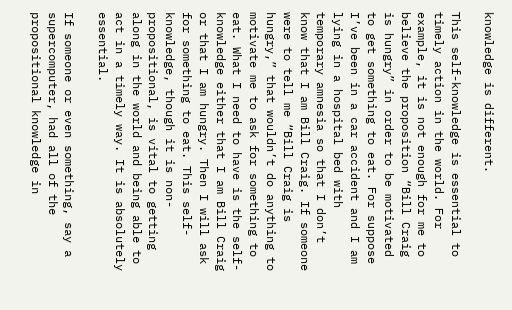knowledge is different.

This self-knowledge is essential to timely action in the world. For example, it is not enough for me to believe the proposition “Bill Craig is hungry” in order to be motivated to get something to eat. For suppose I’ve been in a car accident and I am lying in a hospital bed with temporary amnesia so that I don’t know that I am Bill Craig. If someone were to tell me “Bill Craig is hungry,” that wouldn’t do anything to motivate me to ask for something to eat. What I need to have is the self-knowledge either that I am Bill Craig or that I am hungry. Then I will ask for something to eat. This self-knowledge, though it is non-propositional, is vital to getting along in the world and being able to act in a timely way. It is absolutely essential.

If someone or even something, say a supercomputer, had all of the propositional knowledge in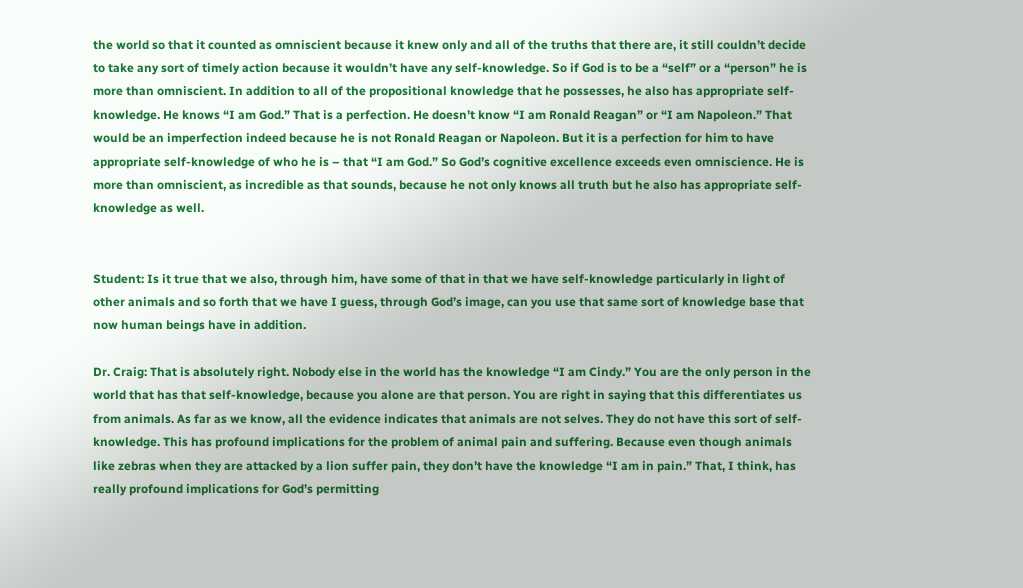the world so that it counted as omniscient because it knew only and all of the truths that there are, it still couldn’t decide to take any sort of timely action because it wouldn’t have any self-knowledge. So if God is to be a “self” or a “person” he is more than omniscient. In addition to all of the propositional knowledge that he possesses, he also has appropriate self-knowledge. He knows “I am God.” That is a perfection. He doesn’t know “I am Ronald Reagan” or “I am Napoleon.” That would be an imperfection indeed because he is not Ronald Reagan or Napoleon. But it is a perfection for him to have appropriate self-knowledge of who he is – that “I am God.” So God’s cognitive excellence exceeds even omniscience. He is more than omniscient, as incredible as that sounds, because he not only knows all truth but he also has appropriate self-knowledge as well.


Student: Is it true that we also, through him, have some of that in that we have self-knowledge particularly in light of other animals and so forth that we have I guess, through God’s image, can you use that same sort of knowledge base that now human beings have in addition.

Dr. Craig: That is absolutely right. Nobody else in the world has the knowledge “I am Cindy.” You are the only person in the world that has that self-knowledge, because you alone are that person. You are right in saying that this differentiates us from animals. As far as we know, all the evidence indicates that animals are not selves. They do not have this sort of self-knowledge. This has profound implications for the problem of animal pain and suffering. Because even though animals like zebras when they are attacked by a lion suffer pain, they don’t have the knowledge “I am in pain.” That, I think, has really profound implications for God’s permitting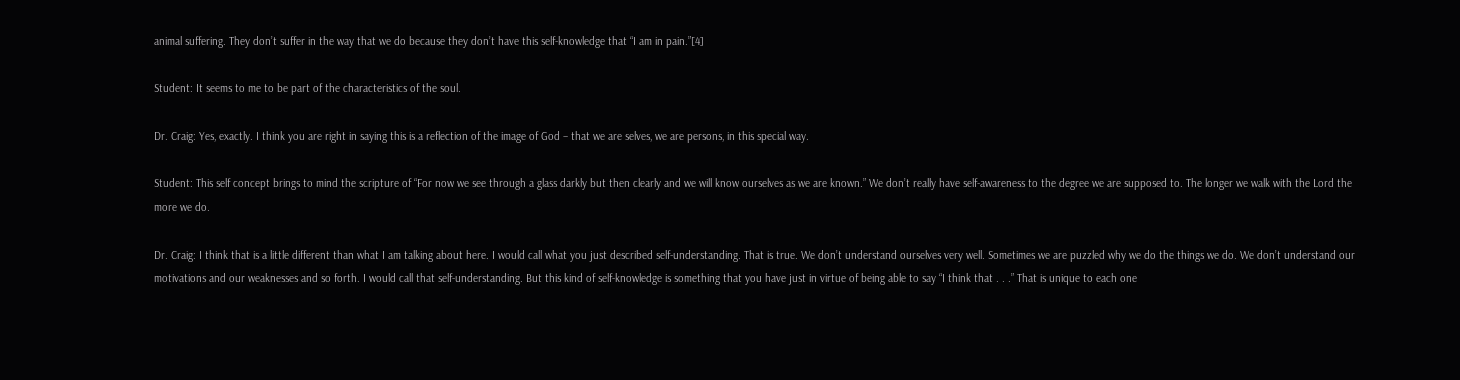animal suffering. They don’t suffer in the way that we do because they don’t have this self-knowledge that “I am in pain.”[4]

Student: It seems to me to be part of the characteristics of the soul.

Dr. Craig: Yes, exactly. I think you are right in saying this is a reflection of the image of God – that we are selves, we are persons, in this special way.

Student: This self concept brings to mind the scripture of “For now we see through a glass darkly but then clearly and we will know ourselves as we are known.” We don’t really have self-awareness to the degree we are supposed to. The longer we walk with the Lord the more we do.

Dr. Craig: I think that is a little different than what I am talking about here. I would call what you just described self-understanding. That is true. We don’t understand ourselves very well. Sometimes we are puzzled why we do the things we do. We don’t understand our motivations and our weaknesses and so forth. I would call that self-understanding. But this kind of self-knowledge is something that you have just in virtue of being able to say “I think that . . .” That is unique to each one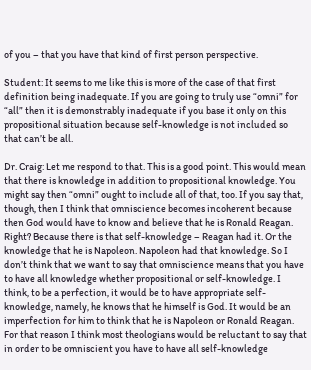of you – that you have that kind of first person perspective.

Student: It seems to me like this is more of the case of that first definition being inadequate. If you are going to truly use “omni” for “all” then it is demonstrably inadequate if you base it only on this propositional situation because self-knowledge is not included so that can’t be all.

Dr. Craig: Let me respond to that. This is a good point. This would mean that there is knowledge in addition to propositional knowledge. You might say then “omni” ought to include all of that, too. If you say that, though, then I think that omniscience becomes incoherent because then God would have to know and believe that he is Ronald Reagan. Right? Because there is that self-knowledge – Reagan had it. Or the knowledge that he is Napoleon. Napoleon had that knowledge. So I don’t think that we want to say that omniscience means that you have to have all knowledge whether propositional or self-knowledge. I think, to be a perfection, it would be to have appropriate self-knowledge, namely, he knows that he himself is God. It would be an imperfection for him to think that he is Napoleon or Ronald Reagan. For that reason I think most theologians would be reluctant to say that in order to be omniscient you have to have all self-knowledge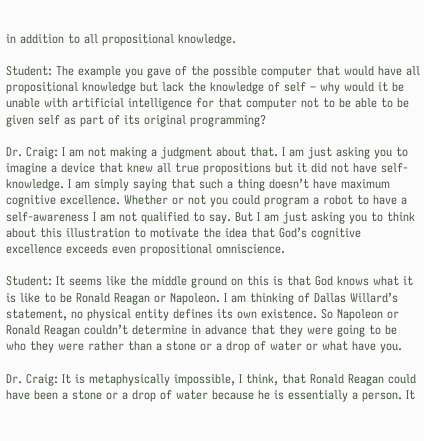in addition to all propositional knowledge.

Student: The example you gave of the possible computer that would have all propositional knowledge but lack the knowledge of self – why would it be unable with artificial intelligence for that computer not to be able to be given self as part of its original programming?

Dr. Craig: I am not making a judgment about that. I am just asking you to imagine a device that knew all true propositions but it did not have self-knowledge. I am simply saying that such a thing doesn’t have maximum cognitive excellence. Whether or not you could program a robot to have a self-awareness I am not qualified to say. But I am just asking you to think about this illustration to motivate the idea that God’s cognitive excellence exceeds even propositional omniscience.

Student: It seems like the middle ground on this is that God knows what it is like to be Ronald Reagan or Napoleon. I am thinking of Dallas Willard’s statement, no physical entity defines its own existence. So Napoleon or Ronald Reagan couldn’t determine in advance that they were going to be who they were rather than a stone or a drop of water or what have you.

Dr. Craig: It is metaphysically impossible, I think, that Ronald Reagan could have been a stone or a drop of water because he is essentially a person. It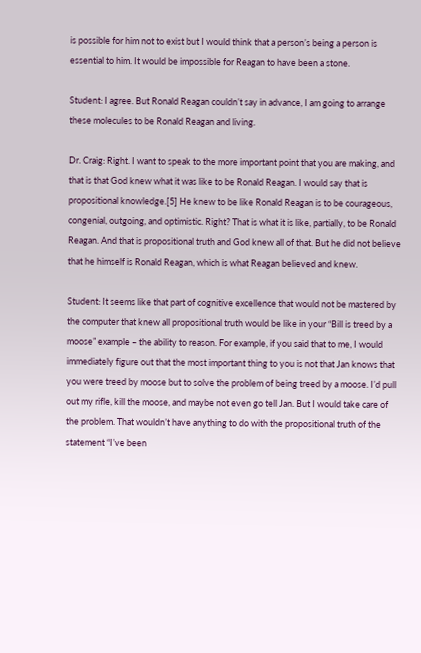is possible for him not to exist but I would think that a person’s being a person is essential to him. It would be impossible for Reagan to have been a stone.

Student: I agree. But Ronald Reagan couldn’t say in advance, I am going to arrange these molecules to be Ronald Reagan and living.

Dr. Craig: Right. I want to speak to the more important point that you are making, and that is that God knew what it was like to be Ronald Reagan. I would say that is propositional knowledge.[5] He knew to be like Ronald Reagan is to be courageous, congenial, outgoing, and optimistic. Right? That is what it is like, partially, to be Ronald Reagan. And that is propositional truth and God knew all of that. But he did not believe that he himself is Ronald Reagan, which is what Reagan believed and knew.

Student: It seems like that part of cognitive excellence that would not be mastered by the computer that knew all propositional truth would be like in your “Bill is treed by a moose” example – the ability to reason. For example, if you said that to me, I would immediately figure out that the most important thing to you is not that Jan knows that you were treed by moose but to solve the problem of being treed by a moose. I’d pull out my rifle, kill the moose, and maybe not even go tell Jan. But I would take care of the problem. That wouldn’t have anything to do with the propositional truth of the statement “I’ve been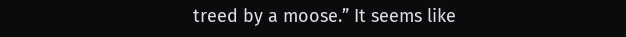treed by a moose.” It seems like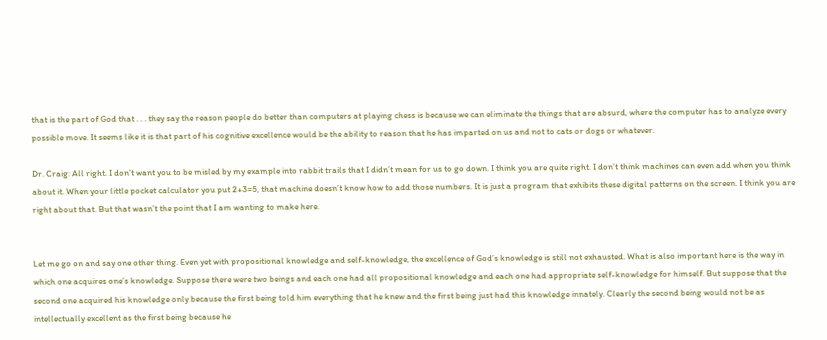that is the part of God that . . . they say the reason people do better than computers at playing chess is because we can eliminate the things that are absurd, where the computer has to analyze every possible move. It seems like it is that part of his cognitive excellence would be the ability to reason that he has imparted on us and not to cats or dogs or whatever.

Dr. Craig: All right. I don’t want you to be misled by my example into rabbit trails that I didn’t mean for us to go down. I think you are quite right. I don’t think machines can even add when you think about it. When your little pocket calculator you put 2+3=5, that machine doesn’t know how to add those numbers. It is just a program that exhibits these digital patterns on the screen. I think you are right about that. But that wasn’t the point that I am wanting to make here.


Let me go on and say one other thing. Even yet with propositional knowledge and self-knowledge, the excellence of God’s knowledge is still not exhausted. What is also important here is the way in which one acquires one’s knowledge. Suppose there were two beings and each one had all propositional knowledge and each one had appropriate self-knowledge for himself. But suppose that the second one acquired his knowledge only because the first being told him everything that he knew and the first being just had this knowledge innately. Clearly the second being would not be as intellectually excellent as the first being because he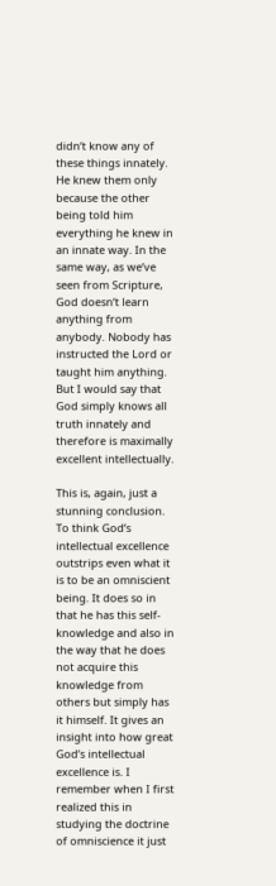didn’t know any of these things innately. He knew them only because the other being told him everything he knew in an innate way. In the same way, as we’ve seen from Scripture, God doesn’t learn anything from anybody. Nobody has instructed the Lord or taught him anything. But I would say that God simply knows all truth innately and therefore is maximally excellent intellectually.

This is, again, just a stunning conclusion. To think God’s intellectual excellence outstrips even what it is to be an omniscient being. It does so in that he has this self-knowledge and also in the way that he does not acquire this knowledge from others but simply has it himself. It gives an insight into how great God’s intellectual excellence is. I remember when I first realized this in studying the doctrine of omniscience it just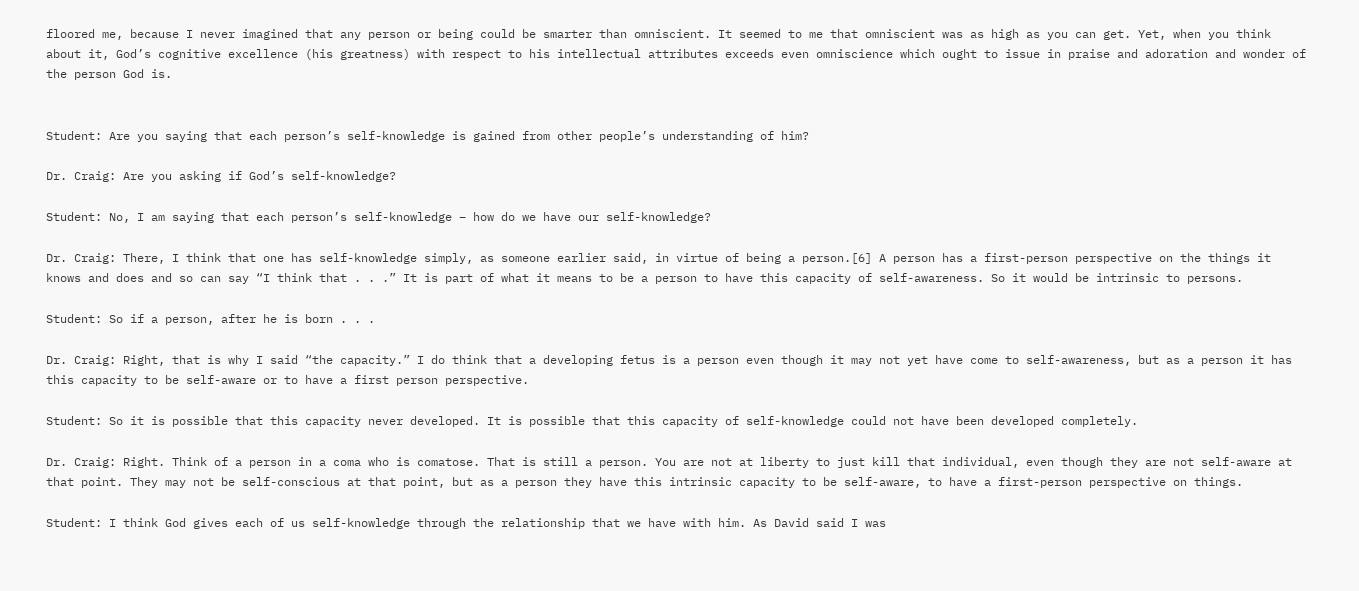floored me, because I never imagined that any person or being could be smarter than omniscient. It seemed to me that omniscient was as high as you can get. Yet, when you think about it, God’s cognitive excellence (his greatness) with respect to his intellectual attributes exceeds even omniscience which ought to issue in praise and adoration and wonder of the person God is.


Student: Are you saying that each person’s self-knowledge is gained from other people’s understanding of him?

Dr. Craig: Are you asking if God’s self-knowledge?

Student: No, I am saying that each person’s self-knowledge – how do we have our self-knowledge?

Dr. Craig: There, I think that one has self-knowledge simply, as someone earlier said, in virtue of being a person.[6] A person has a first-person perspective on the things it knows and does and so can say “I think that . . .” It is part of what it means to be a person to have this capacity of self-awareness. So it would be intrinsic to persons.

Student: So if a person, after he is born . . .

Dr. Craig: Right, that is why I said “the capacity.” I do think that a developing fetus is a person even though it may not yet have come to self-awareness, but as a person it has this capacity to be self-aware or to have a first person perspective.

Student: So it is possible that this capacity never developed. It is possible that this capacity of self-knowledge could not have been developed completely.

Dr. Craig: Right. Think of a person in a coma who is comatose. That is still a person. You are not at liberty to just kill that individual, even though they are not self-aware at that point. They may not be self-conscious at that point, but as a person they have this intrinsic capacity to be self-aware, to have a first-person perspective on things.

Student: I think God gives each of us self-knowledge through the relationship that we have with him. As David said I was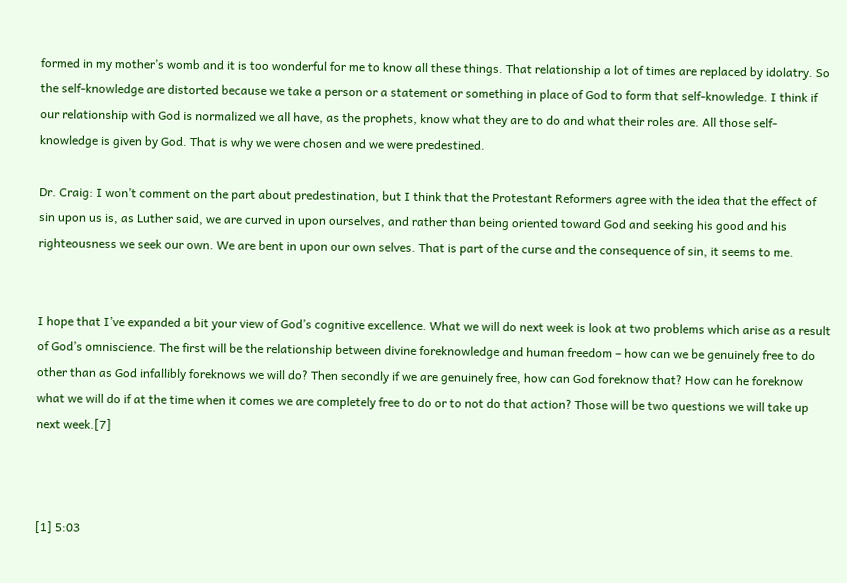formed in my mother’s womb and it is too wonderful for me to know all these things. That relationship a lot of times are replaced by idolatry. So the self-knowledge are distorted because we take a person or a statement or something in place of God to form that self-knowledge. I think if our relationship with God is normalized we all have, as the prophets, know what they are to do and what their roles are. All those self-knowledge is given by God. That is why we were chosen and we were predestined.

Dr. Craig: I won’t comment on the part about predestination, but I think that the Protestant Reformers agree with the idea that the effect of sin upon us is, as Luther said, we are curved in upon ourselves, and rather than being oriented toward God and seeking his good and his righteousness we seek our own. We are bent in upon our own selves. That is part of the curse and the consequence of sin, it seems to me.


I hope that I’ve expanded a bit your view of God’s cognitive excellence. What we will do next week is look at two problems which arise as a result of God’s omniscience. The first will be the relationship between divine foreknowledge and human freedom – how can we be genuinely free to do other than as God infallibly foreknows we will do? Then secondly if we are genuinely free, how can God foreknow that? How can he foreknow what we will do if at the time when it comes we are completely free to do or to not do that action? Those will be two questions we will take up next week.[7]



[1] 5:03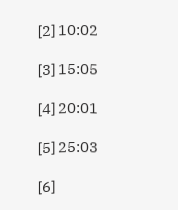[2] 10:02

[3] 15:05

[4] 20:01

[5] 25:03

[6]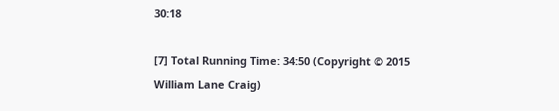30:18

[7] Total Running Time: 34:50 (Copyright © 2015 William Lane Craig)